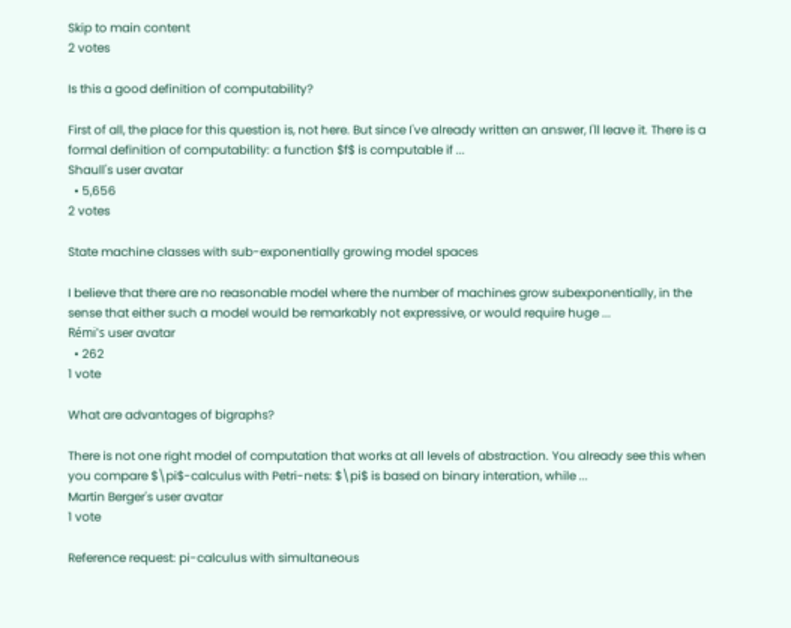Skip to main content
2 votes

Is this a good definition of computability?

First of all, the place for this question is, not here. But since I've already written an answer, I'll leave it. There is a formal definition of computability: a function $f$ is computable if ...
Shaull's user avatar
  • 5,656
2 votes

State machine classes with sub-exponentially growing model spaces

I believe that there are no reasonable model where the number of machines grow subexponentially, in the sense that either such a model would be remarkably not expressive, or would require huge ...
Rémi's user avatar
  • 262
1 vote

What are advantages of bigraphs?

There is not one right model of computation that works at all levels of abstraction. You already see this when you compare $\pi$-calculus with Petri-nets: $\pi$ is based on binary interation, while ...
Martin Berger's user avatar
1 vote

Reference request: pi-calculus with simultaneous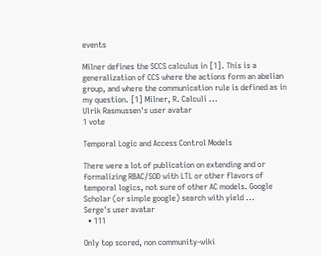events

Milner defines the SCCS calculus in [1]. This is a generalization of CCS where the actions form an abelian group, and where the communication rule is defined as in my question. [1] Milner, R. Calculi ...
Ulrik Rasmussen's user avatar
1 vote

Temporal Logic and Access Control Models

There were a lot of publication on extending and or formalizing RBAC/SOD with LTL or other flavors of temporal logics, not sure of other AC models. Google Scholar (or simple google) search with yield ...
Serge's user avatar
  • 111

Only top scored, non community-wiki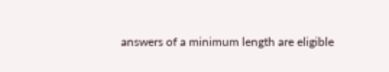answers of a minimum length are eligible